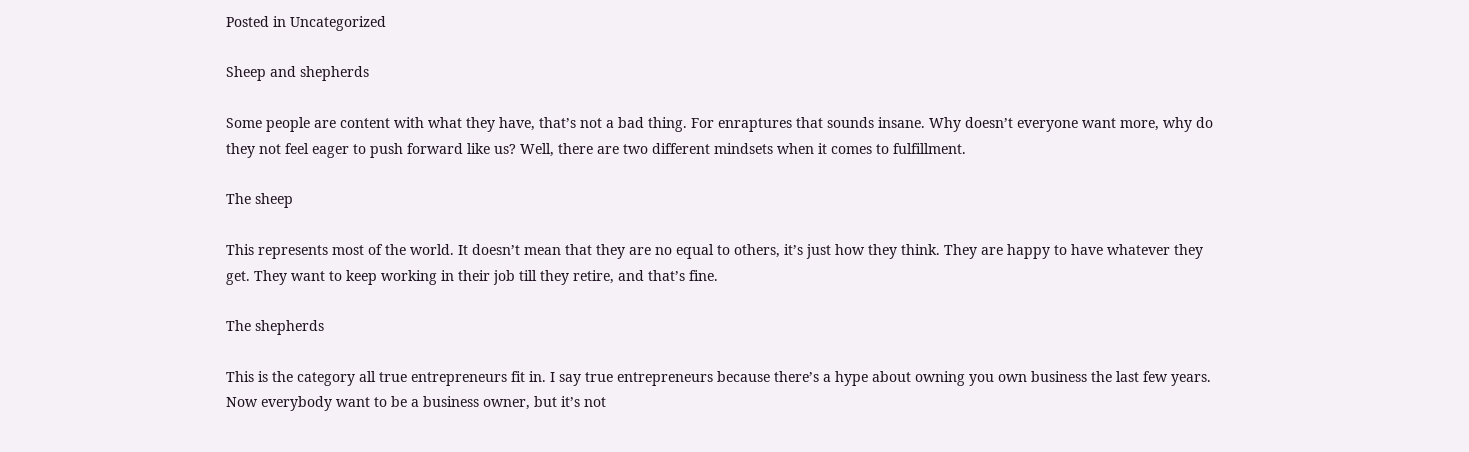Posted in Uncategorized

Sheep and shepherds

Some people are content with what they have, that’s not a bad thing. For enraptures that sounds insane. Why doesn’t everyone want more, why do they not feel eager to push forward like us? Well, there are two different mindsets when it comes to fulfillment.

The sheep

This represents most of the world. It doesn’t mean that they are no equal to others, it’s just how they think. They are happy to have whatever they get. They want to keep working in their job till they retire, and that’s fine.

The shepherds

This is the category all true entrepreneurs fit in. I say true entrepreneurs because there’s a hype about owning you own business the last few years. Now everybody want to be a business owner, but it’s not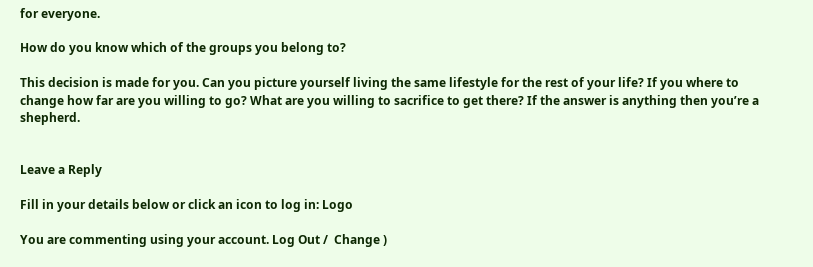for everyone.

How do you know which of the groups you belong to?

This decision is made for you. Can you picture yourself living the same lifestyle for the rest of your life? If you where to change how far are you willing to go? What are you willing to sacrifice to get there? If the answer is anything then you’re a shepherd.


Leave a Reply

Fill in your details below or click an icon to log in: Logo

You are commenting using your account. Log Out /  Change )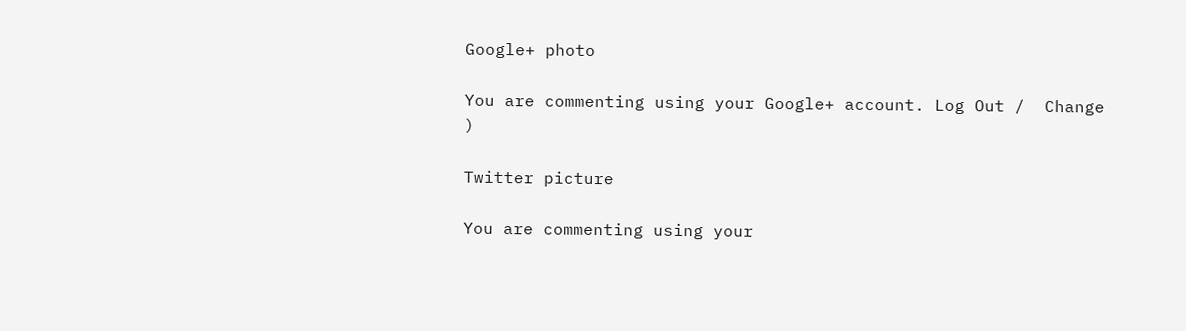Google+ photo

You are commenting using your Google+ account. Log Out /  Change )

Twitter picture

You are commenting using your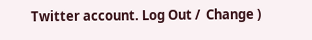Twitter account. Log Out /  Change )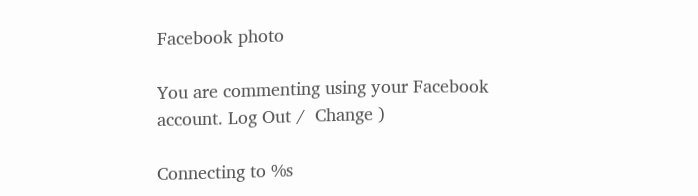Facebook photo

You are commenting using your Facebook account. Log Out /  Change )

Connecting to %s